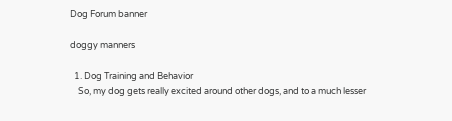Dog Forum banner

doggy manners

  1. Dog Training and Behavior
    So, my dog gets really excited around other dogs, and to a much lesser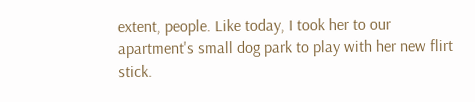extent, people. Like today, I took her to our apartment's small dog park to play with her new flirt stick.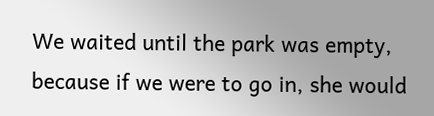We waited until the park was empty, because if we were to go in, she would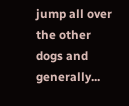jump all over the other dogs and generally...